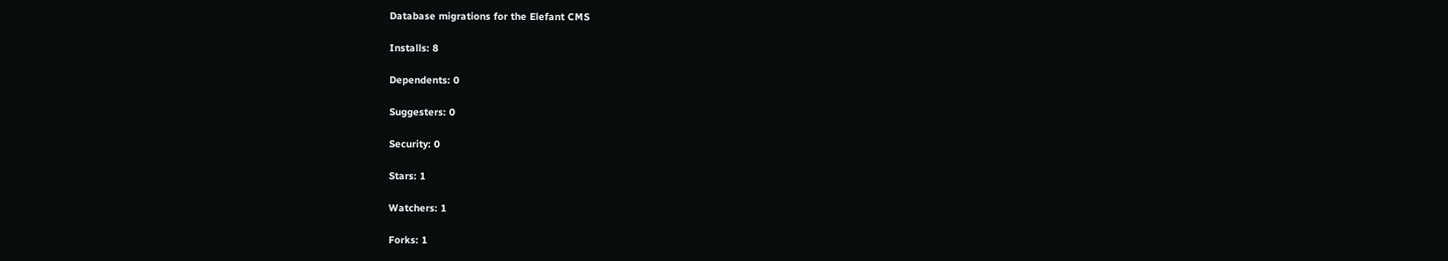Database migrations for the Elefant CMS

Installs: 8

Dependents: 0

Suggesters: 0

Security: 0

Stars: 1

Watchers: 1

Forks: 1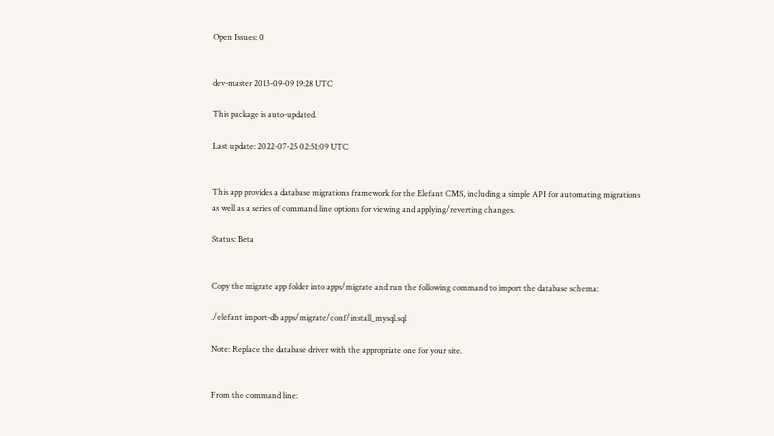Open Issues: 0


dev-master 2013-09-09 19:28 UTC

This package is auto-updated.

Last update: 2022-07-25 02:51:09 UTC


This app provides a database migrations framework for the Elefant CMS, including a simple API for automating migrations as well as a series of command line options for viewing and applying/reverting changes.

Status: Beta


Copy the migrate app folder into apps/migrate and run the following command to import the database schema:

./elefant import-db apps/migrate/conf/install_mysql.sql

Note: Replace the database driver with the appropriate one for your site.


From the command line: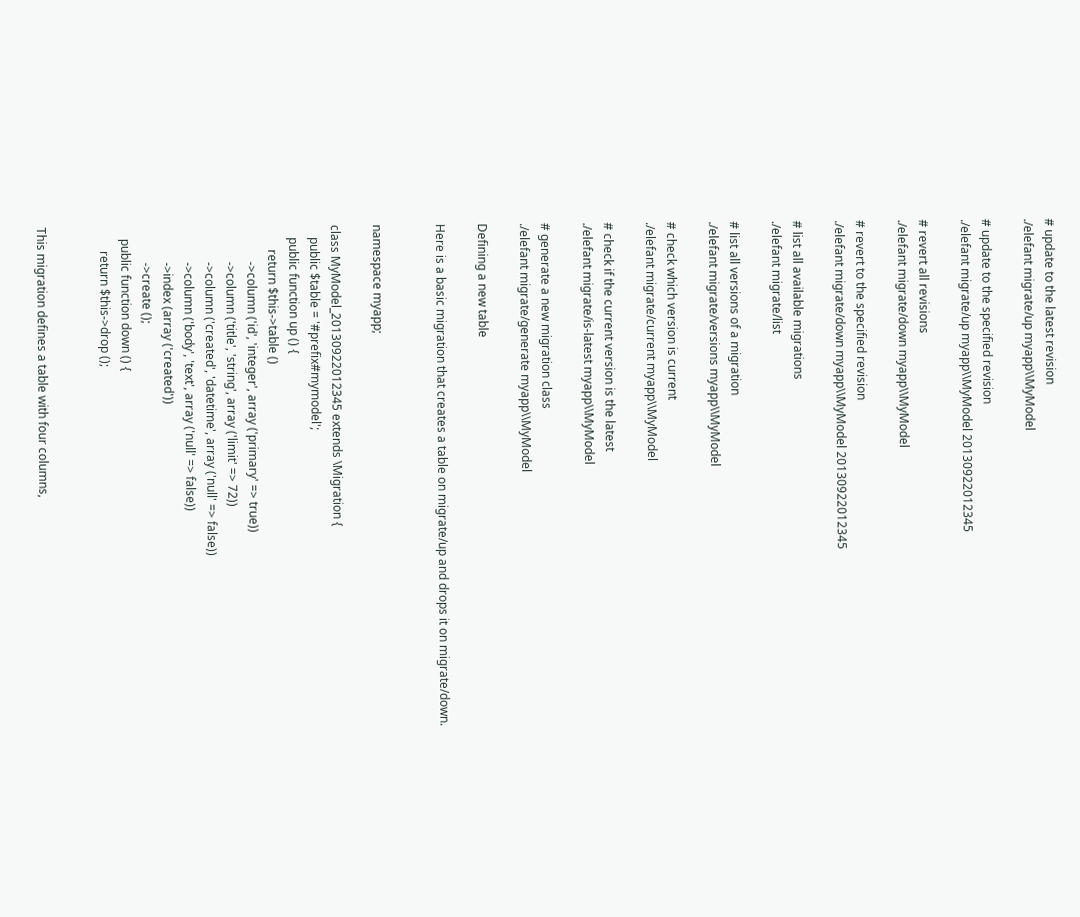# update to the latest revision
./elefant migrate/up myapp\\MyModel

# update to the specified revision
./elefant migrate/up myapp\\MyModel 20130922012345

# revert all revisions
./elefant migrate/down myapp\\MyModel

# revert to the specified revision
./elefant migrate/down myapp\\MyModel 20130922012345

# list all available migrations
./elefant migrate/list

# list all versions of a migration
./elefant migrate/versions myapp\\MyModel

# check which version is current
./elefant migrate/current myapp\\MyModel

# check if the current version is the latest
./elefant migrate/is-latest myapp\\MyModel

# generate a new migration class
./elefant migrate/generate myapp\\MyModel

Defining a new table

Here is a basic migration that creates a table on migrate/up and drops it on migrate/down.


namespace myapp;

class MyModel_20130922012345 extends \Migration {
    public $table = '#prefix#mymodel';
    public function up () {
        return $this->table ()
            ->column ('id', 'integer', array ('primary' => true))
            ->column ('title', 'string', array ('limit' => 72))
            ->column ('created', 'datetime', array ('null' => false))
            ->column ('body', 'text', array ('null' => false))
            ->index (array ('created'))
            ->create ();
    public function down () {
        return $this->drop ();


This migration defines a table with four columns,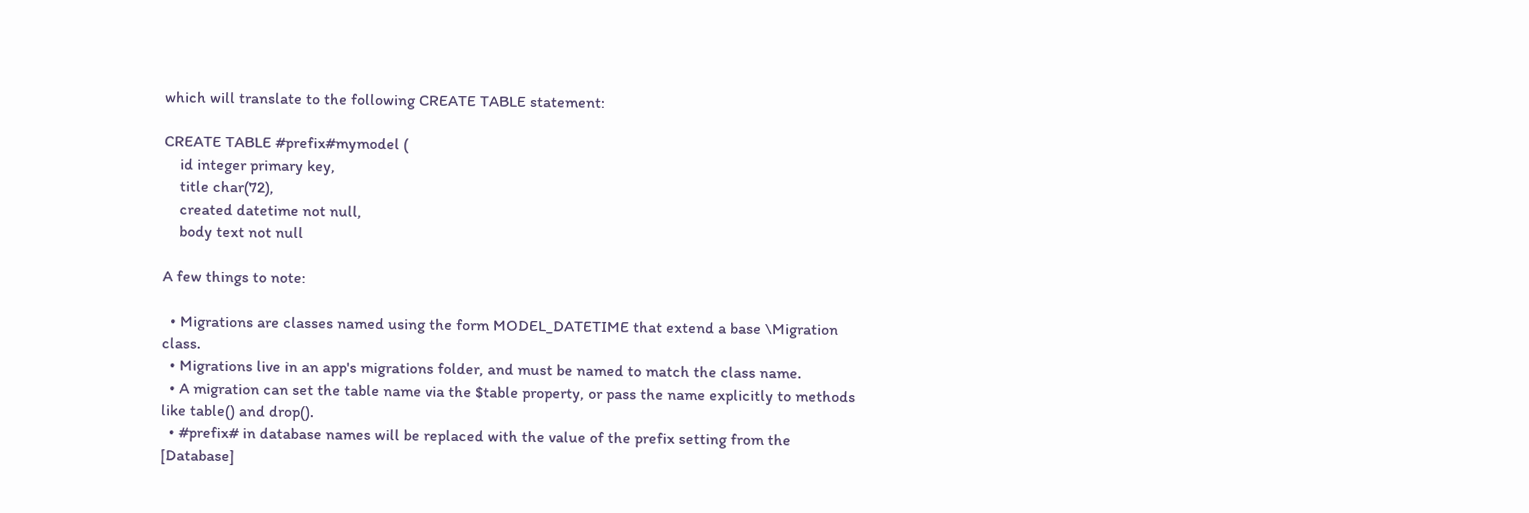which will translate to the following CREATE TABLE statement:

CREATE TABLE #prefix#mymodel (
    id integer primary key,
    title char(72),
    created datetime not null,
    body text not null

A few things to note:

  • Migrations are classes named using the form MODEL_DATETIME that extend a base \Migration class.
  • Migrations live in an app's migrations folder, and must be named to match the class name.
  • A migration can set the table name via the $table property, or pass the name explicitly to methods like table() and drop().
  • #prefix# in database names will be replaced with the value of the prefix setting from the [Database]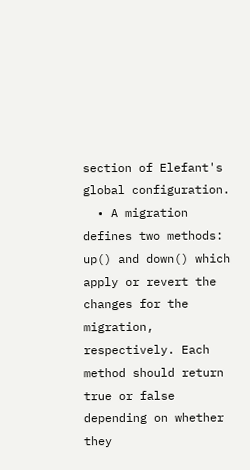section of Elefant's global configuration.
  • A migration defines two methods: up() and down() which apply or revert the changes for the migration, respectively. Each method should return true or false depending on whether they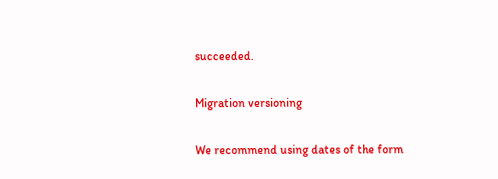succeeded.

Migration versioning

We recommend using dates of the form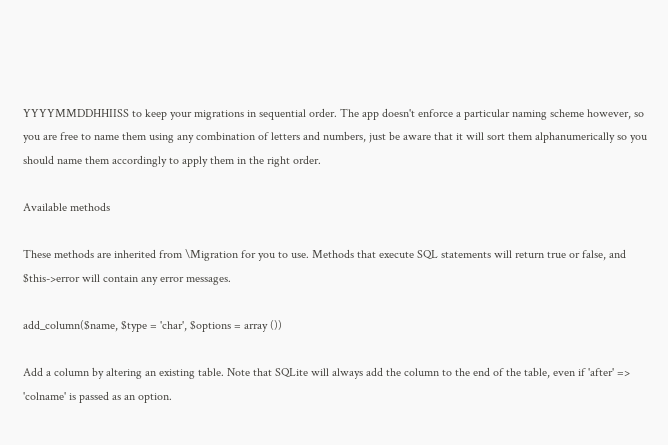YYYYMMDDHHIISS to keep your migrations in sequential order. The app doesn't enforce a particular naming scheme however, so you are free to name them using any combination of letters and numbers, just be aware that it will sort them alphanumerically so you should name them accordingly to apply them in the right order.

Available methods

These methods are inherited from \Migration for you to use. Methods that execute SQL statements will return true or false, and $this->error will contain any error messages.

add_column($name, $type = 'char', $options = array ())

Add a column by altering an existing table. Note that SQLite will always add the column to the end of the table, even if 'after' => 'colname' is passed as an option.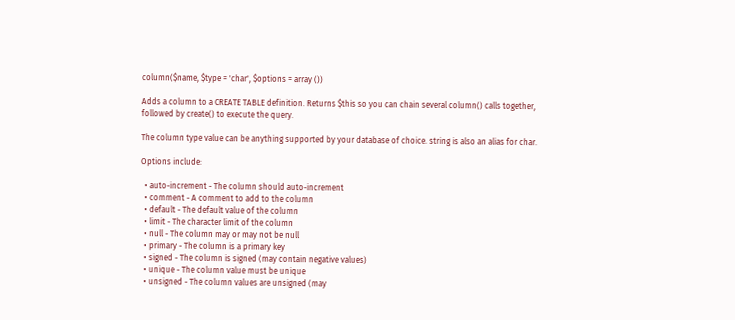column($name, $type = 'char', $options = array ())

Adds a column to a CREATE TABLE definition. Returns $this so you can chain several column() calls together, followed by create() to execute the query.

The column type value can be anything supported by your database of choice. string is also an alias for char.

Options include:

  • auto-increment - The column should auto-increment
  • comment - A comment to add to the column
  • default - The default value of the column
  • limit - The character limit of the column
  • null - The column may or may not be null
  • primary - The column is a primary key
  • signed - The column is signed (may contain negative values)
  • unique - The column value must be unique
  • unsigned - The column values are unsigned (may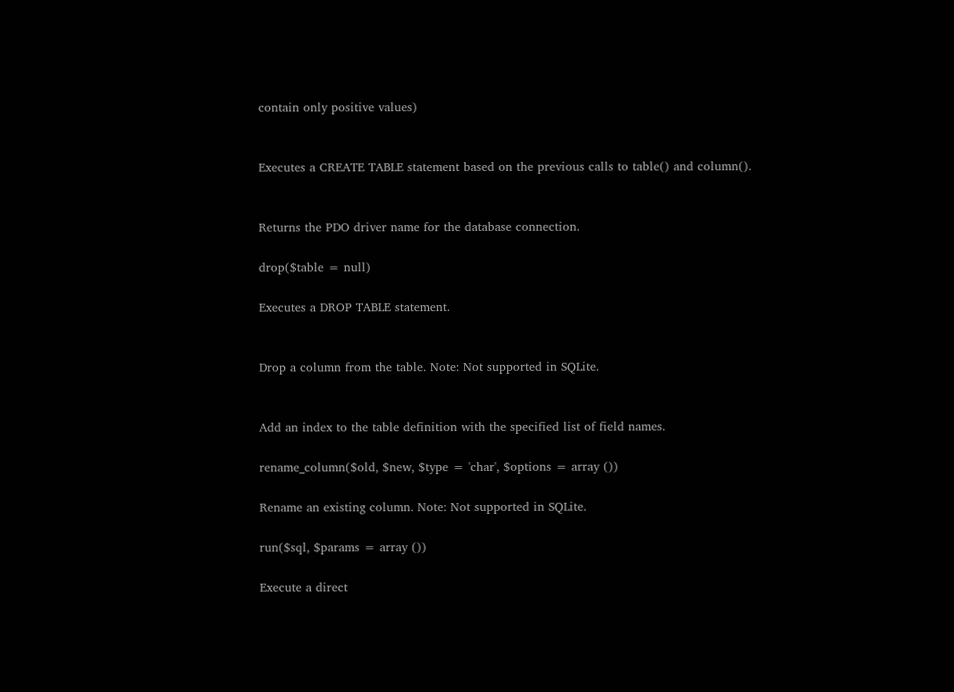contain only positive values)


Executes a CREATE TABLE statement based on the previous calls to table() and column().


Returns the PDO driver name for the database connection.

drop($table = null)

Executes a DROP TABLE statement.


Drop a column from the table. Note: Not supported in SQLite.


Add an index to the table definition with the specified list of field names.

rename_column($old, $new, $type = 'char', $options = array ())

Rename an existing column. Note: Not supported in SQLite.

run($sql, $params = array ())

Execute a direct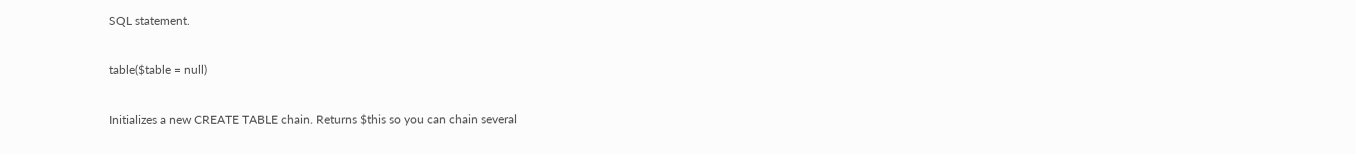SQL statement.

table($table = null)

Initializes a new CREATE TABLE chain. Returns $this so you can chain several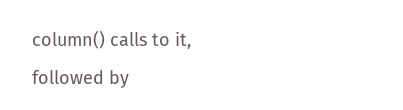column() calls to it, followed by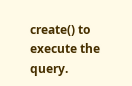create() to execute the query.